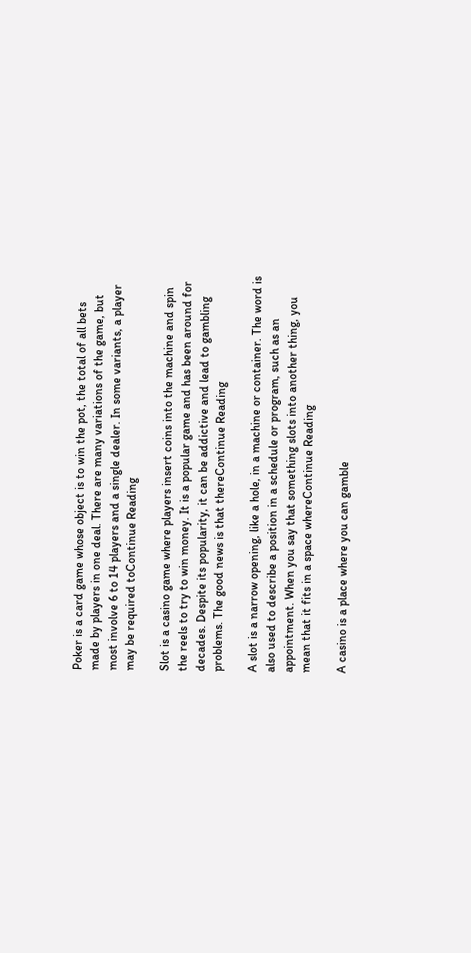Poker is a card game whose object is to win the pot, the total of all bets made by players in one deal. There are many variations of the game, but most involve 6 to 14 players and a single dealer. In some variants, a player may be required toContinue Reading

Slot is a casino game where players insert coins into the machine and spin the reels to try to win money. It is a popular game and has been around for decades. Despite its popularity, it can be addictive and lead to gambling problems. The good news is that thereContinue Reading

A slot is a narrow opening, like a hole, in a machine or container. The word is also used to describe a position in a schedule or program, such as an appointment. When you say that something slots into another thing, you mean that it fits in a space whereContinue Reading

A casino is a place where you can gamble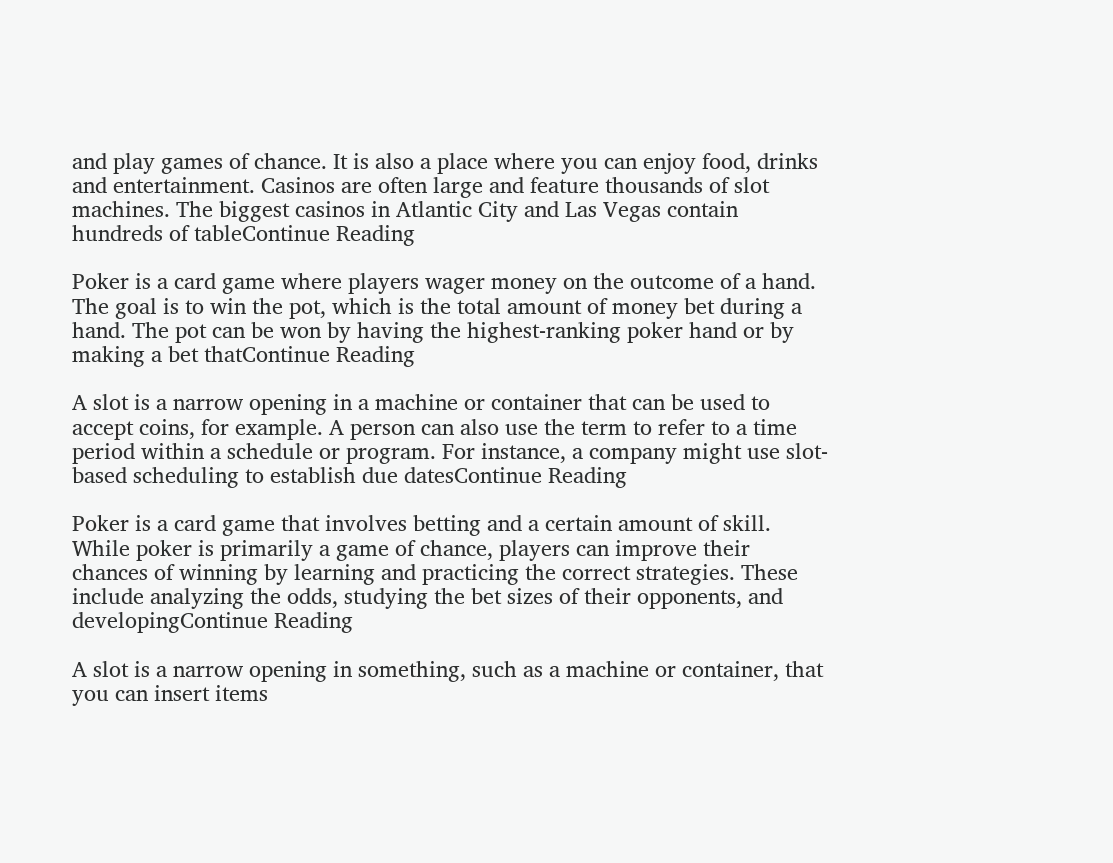and play games of chance. It is also a place where you can enjoy food, drinks and entertainment. Casinos are often large and feature thousands of slot machines. The biggest casinos in Atlantic City and Las Vegas contain hundreds of tableContinue Reading

Poker is a card game where players wager money on the outcome of a hand. The goal is to win the pot, which is the total amount of money bet during a hand. The pot can be won by having the highest-ranking poker hand or by making a bet thatContinue Reading

A slot is a narrow opening in a machine or container that can be used to accept coins, for example. A person can also use the term to refer to a time period within a schedule or program. For instance, a company might use slot-based scheduling to establish due datesContinue Reading

Poker is a card game that involves betting and a certain amount of skill. While poker is primarily a game of chance, players can improve their chances of winning by learning and practicing the correct strategies. These include analyzing the odds, studying the bet sizes of their opponents, and developingContinue Reading

A slot is a narrow opening in something, such as a machine or container, that you can insert items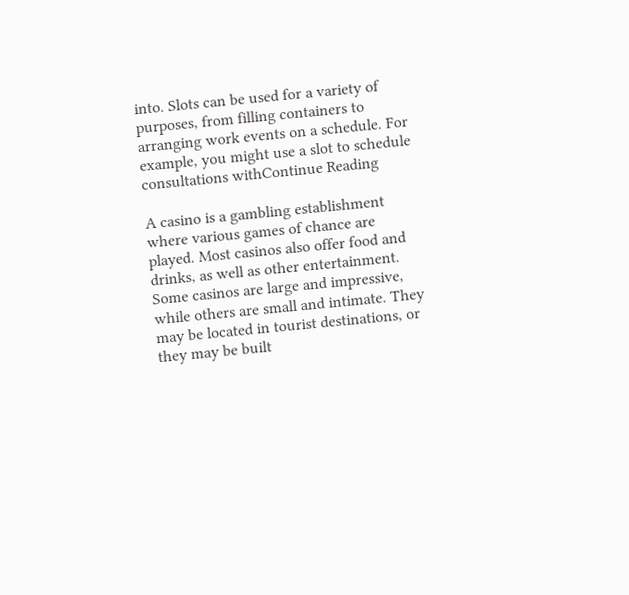into. Slots can be used for a variety of purposes, from filling containers to arranging work events on a schedule. For example, you might use a slot to schedule consultations withContinue Reading

A casino is a gambling establishment where various games of chance are played. Most casinos also offer food and drinks, as well as other entertainment. Some casinos are large and impressive, while others are small and intimate. They may be located in tourist destinations, or they may be built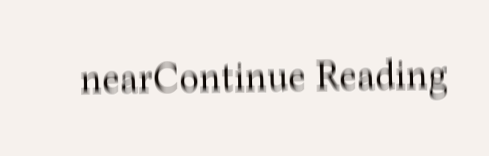nearContinue Reading